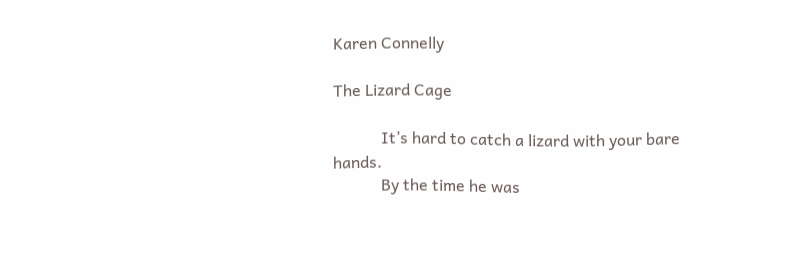Karen Connelly

The Lizard Cage

            It’s hard to catch a lizard with your bare hands.
            By the time he was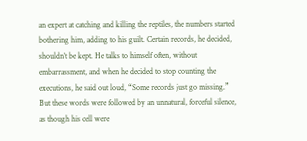an expert at catching and killing the reptiles, the numbers started bothering him, adding to his guilt. Certain records, he decided, shouldn’t be kept. He talks to himself often, without embarrassment, and when he decided to stop counting the executions, he said out loud, “Some records just go missing.” But these words were followed by an unnatural, forceful silence, as though his cell were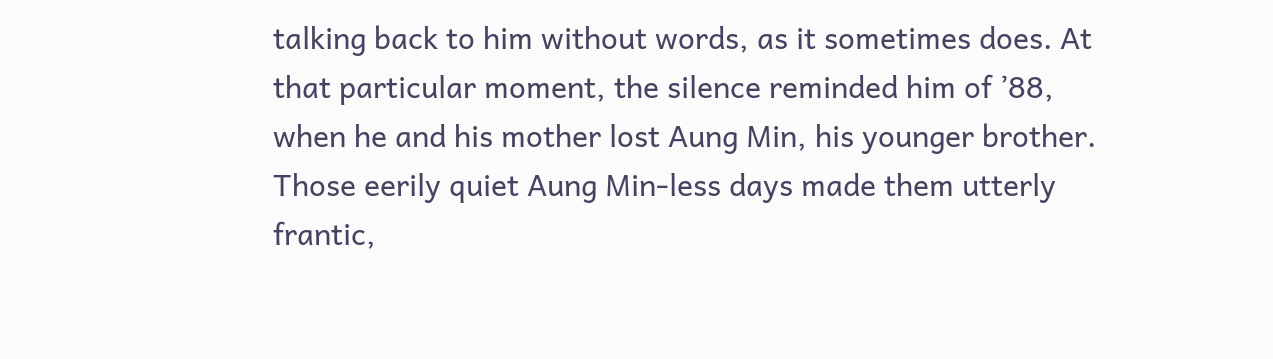talking back to him without words, as it sometimes does. At that particular moment, the silence reminded him of ’88, when he and his mother lost Aung Min, his younger brother. Those eerily quiet Aung Min-less days made them utterly frantic,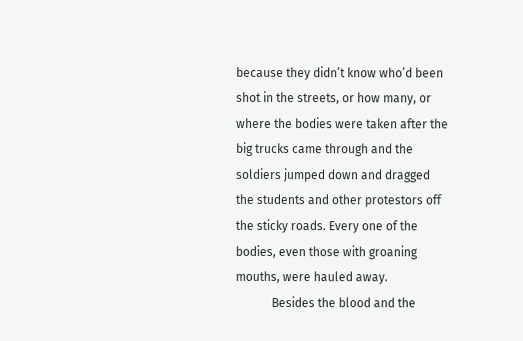because they didn’t know who’d been shot in the streets, or how many, or where the bodies were taken after the big trucks came through and the soldiers jumped down and dragged the students and other protestors off the sticky roads. Every one of the bodies, even those with groaning mouths, were hauled away.
            Besides the blood and the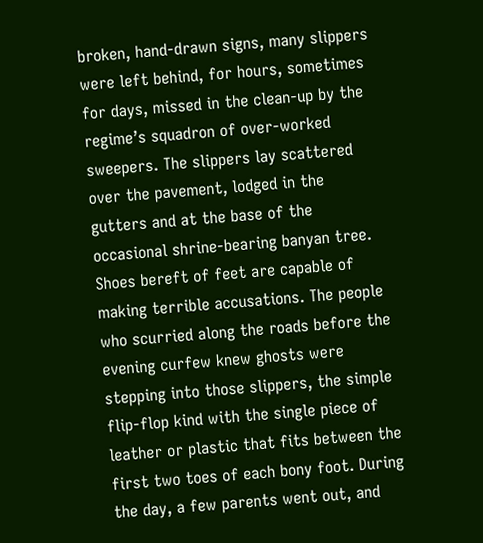broken, hand-drawn signs, many slippers were left behind, for hours, sometimes for days, missed in the clean-up by the regime’s squadron of over-worked sweepers. The slippers lay scattered over the pavement, lodged in the gutters and at the base of the occasional shrine-bearing banyan tree. Shoes bereft of feet are capable of making terrible accusations. The people who scurried along the roads before the evening curfew knew ghosts were stepping into those slippers, the simple flip-flop kind with the single piece of leather or plastic that fits between the first two toes of each bony foot. During the day, a few parents went out, and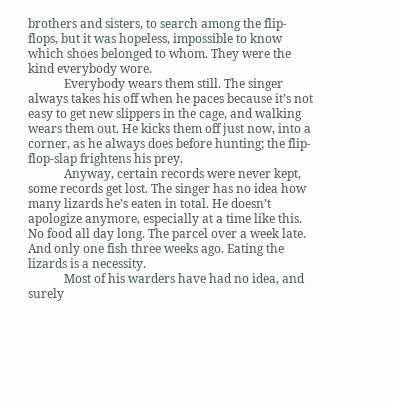brothers and sisters, to search among the flip-flops, but it was hopeless, impossible to know which shoes belonged to whom. They were the kind everybody wore.
            Everybody wears them still. The singer always takes his off when he paces because it’s not easy to get new slippers in the cage, and walking wears them out. He kicks them off just now, into a corner, as he always does before hunting; the flip-flop-slap frightens his prey.
            Anyway, certain records were never kept, some records get lost. The singer has no idea how many lizards he’s eaten in total. He doesn’t apologize anymore, especially at a time like this. No food all day long. The parcel over a week late. And only one fish three weeks ago. Eating the lizards is a necessity.
            Most of his warders have had no idea, and surely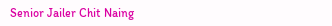Senior Jailer Chit Naing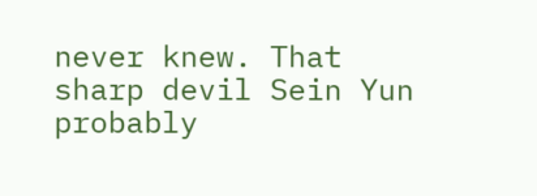never knew. That sharp devil Sein Yun probably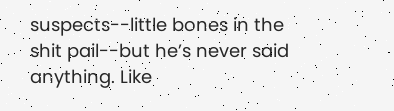suspects--little bones in the shit pail--but he’s never said anything. Like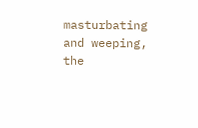masturbating and weeping, the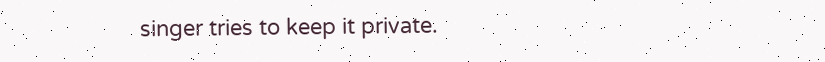singer tries to keep it private.